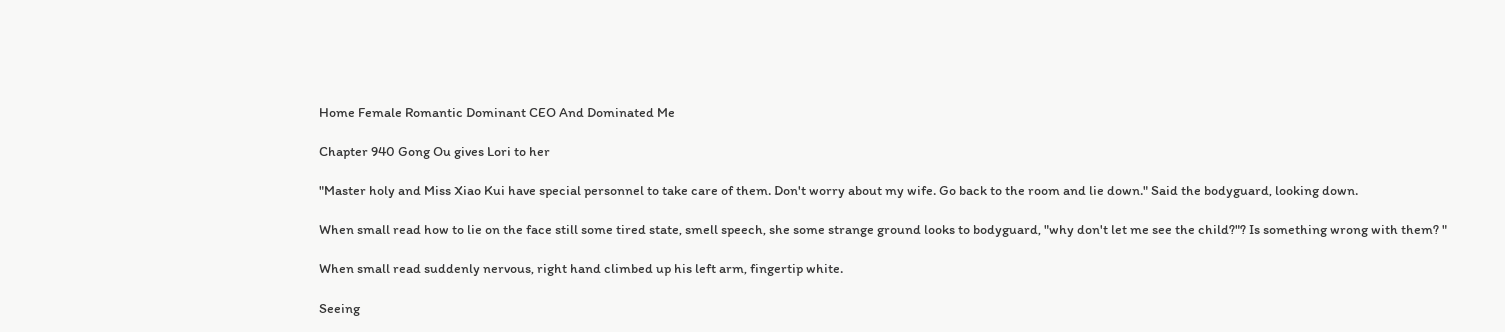Home Female Romantic Dominant CEO And Dominated Me

Chapter 940 Gong Ou gives Lori to her

"Master holy and Miss Xiao Kui have special personnel to take care of them. Don't worry about my wife. Go back to the room and lie down." Said the bodyguard, looking down.

When small read how to lie on the face still some tired state, smell speech, she some strange ground looks to bodyguard, "why don't let me see the child?"? Is something wrong with them? "

When small read suddenly nervous, right hand climbed up his left arm, fingertip white.

Seeing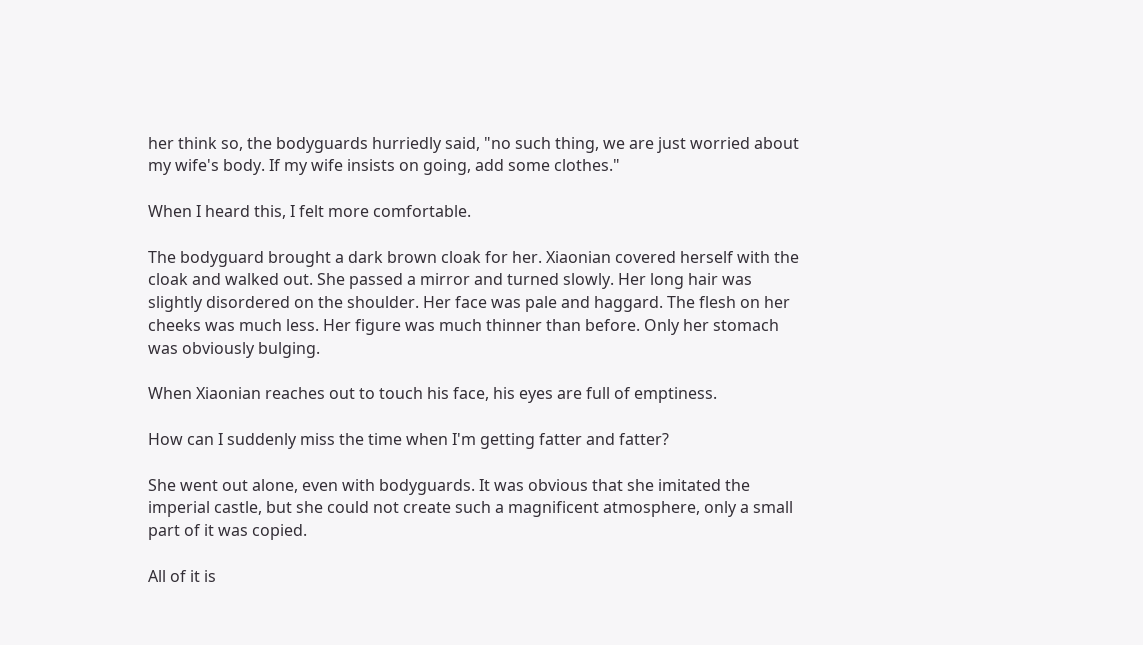her think so, the bodyguards hurriedly said, "no such thing, we are just worried about my wife's body. If my wife insists on going, add some clothes."

When I heard this, I felt more comfortable.

The bodyguard brought a dark brown cloak for her. Xiaonian covered herself with the cloak and walked out. She passed a mirror and turned slowly. Her long hair was slightly disordered on the shoulder. Her face was pale and haggard. The flesh on her cheeks was much less. Her figure was much thinner than before. Only her stomach was obviously bulging.

When Xiaonian reaches out to touch his face, his eyes are full of emptiness.

How can I suddenly miss the time when I'm getting fatter and fatter?

She went out alone, even with bodyguards. It was obvious that she imitated the imperial castle, but she could not create such a magnificent atmosphere, only a small part of it was copied.

All of it is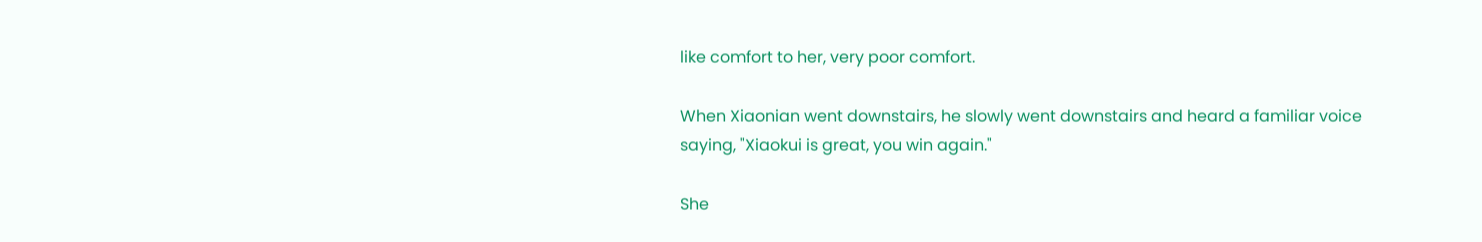like comfort to her, very poor comfort.

When Xiaonian went downstairs, he slowly went downstairs and heard a familiar voice saying, "Xiaokui is great, you win again."

She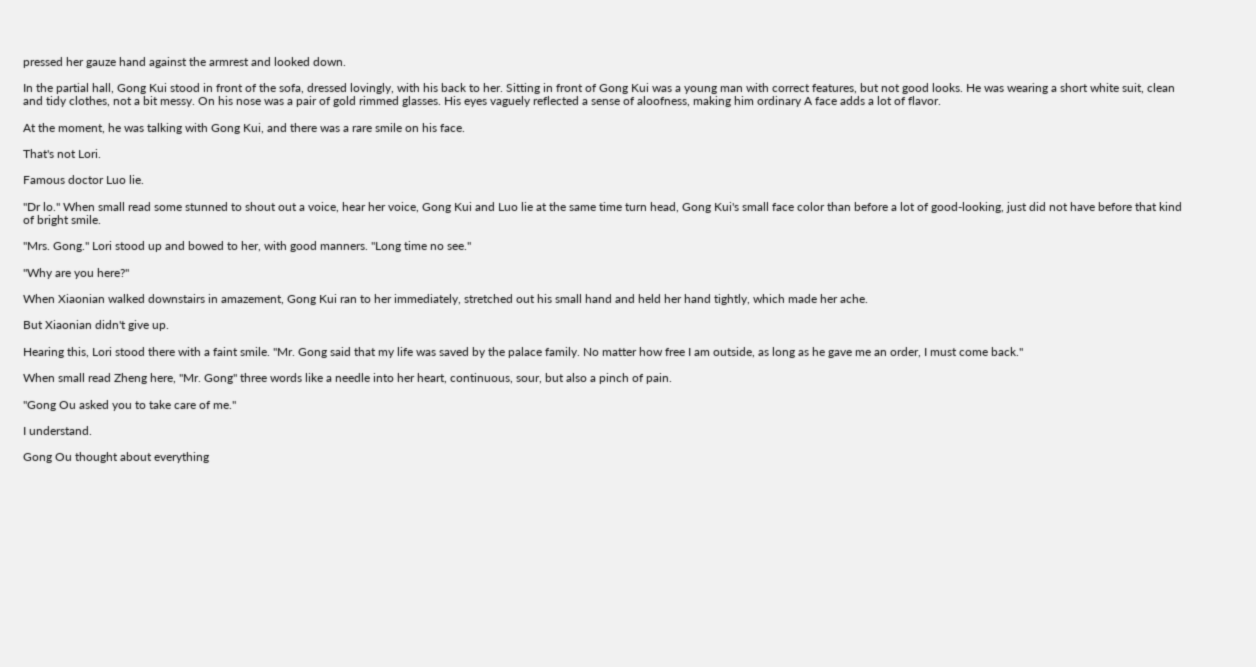pressed her gauze hand against the armrest and looked down.

In the partial hall, Gong Kui stood in front of the sofa, dressed lovingly, with his back to her. Sitting in front of Gong Kui was a young man with correct features, but not good looks. He was wearing a short white suit, clean and tidy clothes, not a bit messy. On his nose was a pair of gold rimmed glasses. His eyes vaguely reflected a sense of aloofness, making him ordinary A face adds a lot of flavor.

At the moment, he was talking with Gong Kui, and there was a rare smile on his face.

That's not Lori.

Famous doctor Luo lie.

"Dr lo." When small read some stunned to shout out a voice, hear her voice, Gong Kui and Luo lie at the same time turn head, Gong Kui's small face color than before a lot of good-looking, just did not have before that kind of bright smile.

"Mrs. Gong." Lori stood up and bowed to her, with good manners. "Long time no see."

"Why are you here?"

When Xiaonian walked downstairs in amazement, Gong Kui ran to her immediately, stretched out his small hand and held her hand tightly, which made her ache.

But Xiaonian didn't give up.

Hearing this, Lori stood there with a faint smile. "Mr. Gong said that my life was saved by the palace family. No matter how free I am outside, as long as he gave me an order, I must come back."

When small read Zheng here, "Mr. Gong" three words like a needle into her heart, continuous, sour, but also a pinch of pain.

"Gong Ou asked you to take care of me."

I understand.

Gong Ou thought about everything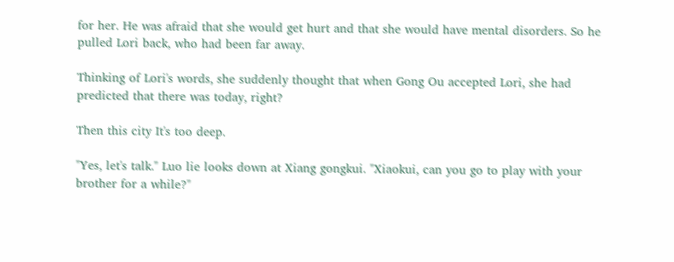for her. He was afraid that she would get hurt and that she would have mental disorders. So he pulled Lori back, who had been far away.

Thinking of Lori's words, she suddenly thought that when Gong Ou accepted Lori, she had predicted that there was today, right?

Then this city It's too deep.

"Yes, let's talk." Luo lie looks down at Xiang gongkui. "Xiaokui, can you go to play with your brother for a while?"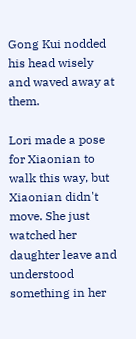Gong Kui nodded his head wisely and waved away at them.

Lori made a pose for Xiaonian to walk this way, but Xiaonian didn't move. She just watched her daughter leave and understood something in her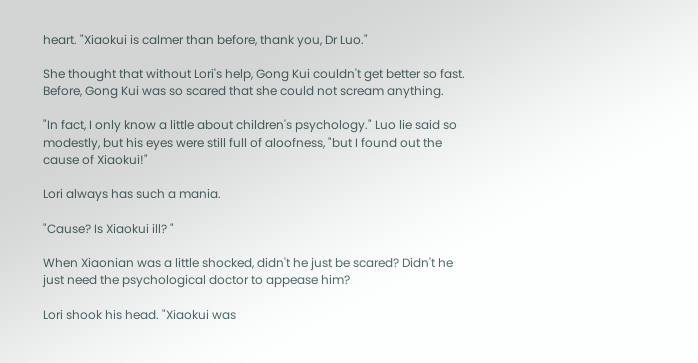heart. "Xiaokui is calmer than before, thank you, Dr Luo."

She thought that without Lori's help, Gong Kui couldn't get better so fast. Before, Gong Kui was so scared that she could not scream anything.

"In fact, I only know a little about children's psychology." Luo lie said so modestly, but his eyes were still full of aloofness, "but I found out the cause of Xiaokui!"

Lori always has such a mania.

"Cause? Is Xiaokui ill? "

When Xiaonian was a little shocked, didn't he just be scared? Didn't he just need the psychological doctor to appease him?

Lori shook his head. "Xiaokui was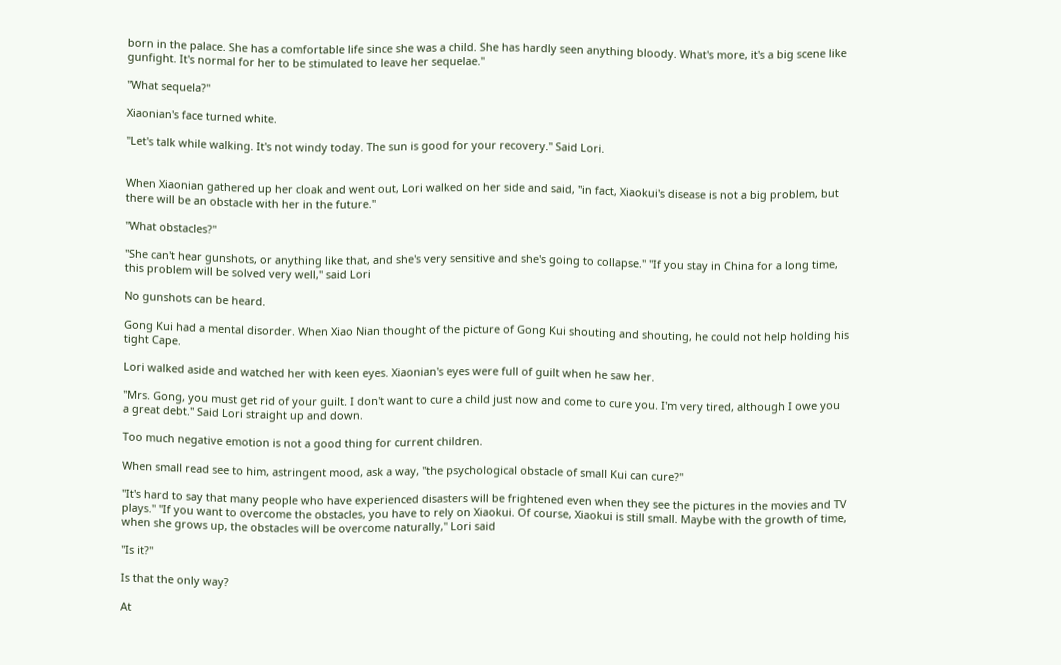born in the palace. She has a comfortable life since she was a child. She has hardly seen anything bloody. What's more, it's a big scene like gunfight. It's normal for her to be stimulated to leave her sequelae."

"What sequela?"

Xiaonian's face turned white.

"Let's talk while walking. It's not windy today. The sun is good for your recovery." Said Lori.


When Xiaonian gathered up her cloak and went out, Lori walked on her side and said, "in fact, Xiaokui's disease is not a big problem, but there will be an obstacle with her in the future."

"What obstacles?"

"She can't hear gunshots, or anything like that, and she's very sensitive and she's going to collapse." "If you stay in China for a long time, this problem will be solved very well," said Lori

No gunshots can be heard.

Gong Kui had a mental disorder. When Xiao Nian thought of the picture of Gong Kui shouting and shouting, he could not help holding his tight Cape.

Lori walked aside and watched her with keen eyes. Xiaonian's eyes were full of guilt when he saw her.

"Mrs. Gong, you must get rid of your guilt. I don't want to cure a child just now and come to cure you. I'm very tired, although I owe you a great debt." Said Lori straight up and down.

Too much negative emotion is not a good thing for current children.

When small read see to him, astringent mood, ask a way, "the psychological obstacle of small Kui can cure?"

"It's hard to say that many people who have experienced disasters will be frightened even when they see the pictures in the movies and TV plays." "If you want to overcome the obstacles, you have to rely on Xiaokui. Of course, Xiaokui is still small. Maybe with the growth of time, when she grows up, the obstacles will be overcome naturally," Lori said

"Is it?"

Is that the only way?

At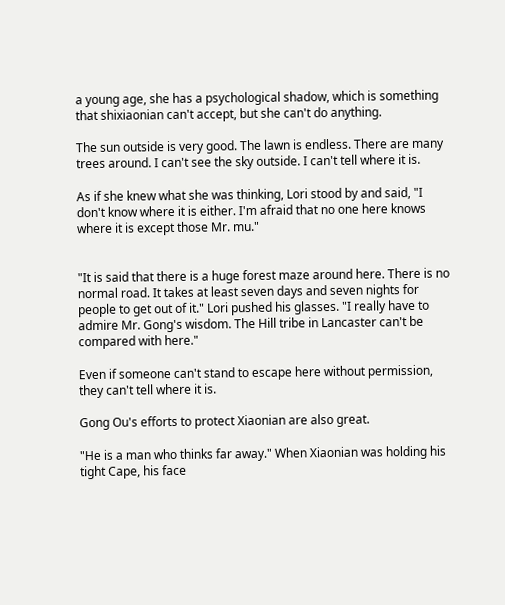a young age, she has a psychological shadow, which is something that shixiaonian can't accept, but she can't do anything.

The sun outside is very good. The lawn is endless. There are many trees around. I can't see the sky outside. I can't tell where it is.

As if she knew what she was thinking, Lori stood by and said, "I don't know where it is either. I'm afraid that no one here knows where it is except those Mr. mu."


"It is said that there is a huge forest maze around here. There is no normal road. It takes at least seven days and seven nights for people to get out of it." Lori pushed his glasses. "I really have to admire Mr. Gong's wisdom. The Hill tribe in Lancaster can't be compared with here."

Even if someone can't stand to escape here without permission, they can't tell where it is.

Gong Ou's efforts to protect Xiaonian are also great.

"He is a man who thinks far away." When Xiaonian was holding his tight Cape, his face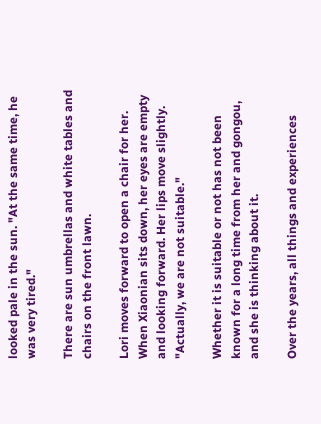looked pale in the sun. "At the same time, he was very tired."

There are sun umbrellas and white tables and chairs on the front lawn.

Lori moves forward to open a chair for her. When Xiaonian sits down, her eyes are empty and looking forward. Her lips move slightly. "Actually, we are not suitable."

Whether it is suitable or not has not been known for a long time from her and gongou, and she is thinking about it.

Over the years, all things and experiences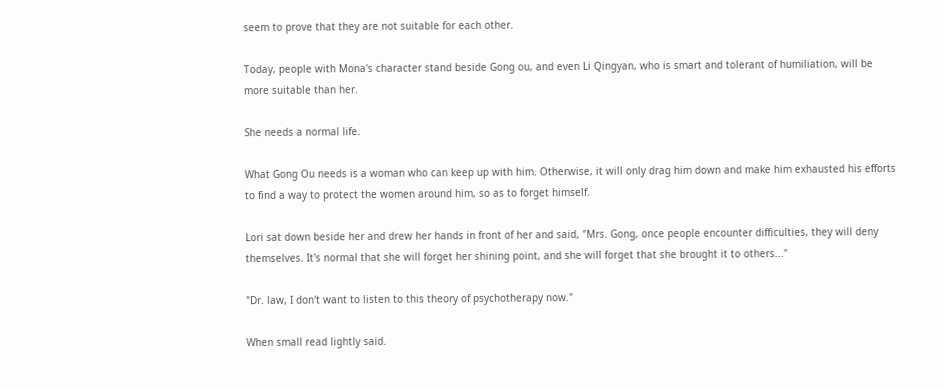seem to prove that they are not suitable for each other.

Today, people with Mona's character stand beside Gong ou, and even Li Qingyan, who is smart and tolerant of humiliation, will be more suitable than her.

She needs a normal life.

What Gong Ou needs is a woman who can keep up with him. Otherwise, it will only drag him down and make him exhausted his efforts to find a way to protect the women around him, so as to forget himself.

Lori sat down beside her and drew her hands in front of her and said, "Mrs. Gong, once people encounter difficulties, they will deny themselves. It's normal that she will forget her shining point, and she will forget that she brought it to others..."

"Dr. law, I don't want to listen to this theory of psychotherapy now."

When small read lightly said.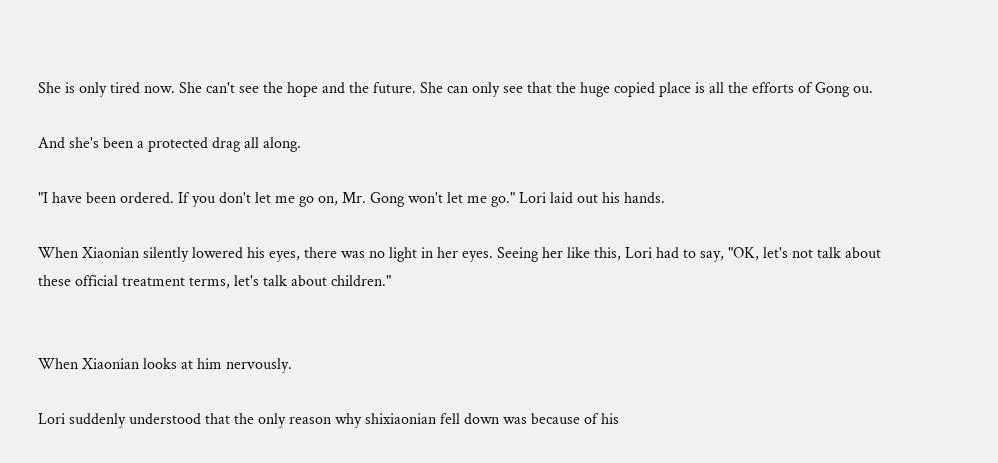She is only tired now. She can't see the hope and the future. She can only see that the huge copied place is all the efforts of Gong ou.

And she's been a protected drag all along.

"I have been ordered. If you don't let me go on, Mr. Gong won't let me go." Lori laid out his hands.

When Xiaonian silently lowered his eyes, there was no light in her eyes. Seeing her like this, Lori had to say, "OK, let's not talk about these official treatment terms, let's talk about children."


When Xiaonian looks at him nervously.

Lori suddenly understood that the only reason why shixiaonian fell down was because of his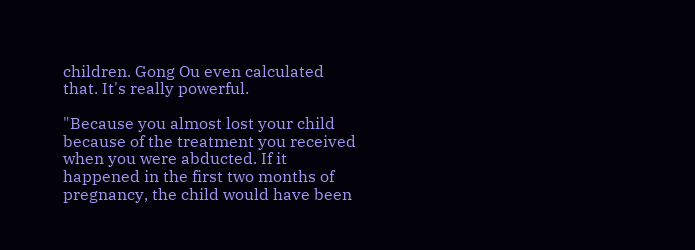children. Gong Ou even calculated that. It's really powerful.

"Because you almost lost your child because of the treatment you received when you were abducted. If it happened in the first two months of pregnancy, the child would have been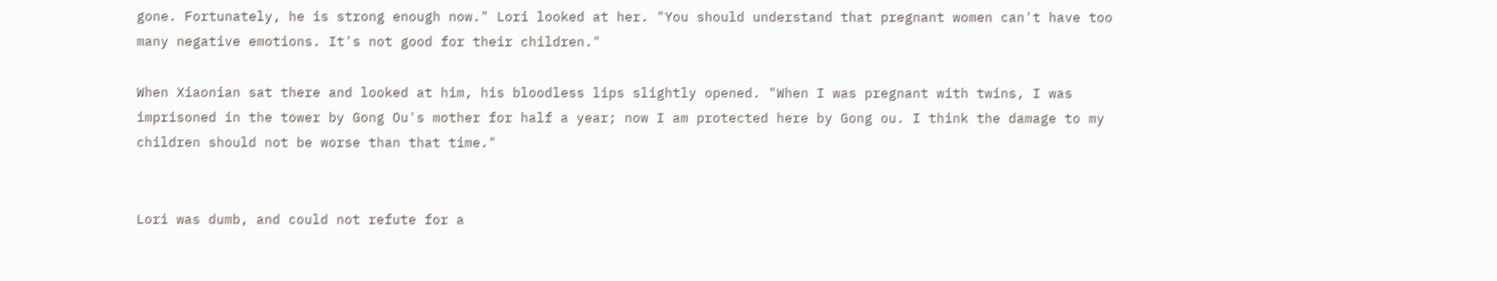gone. Fortunately, he is strong enough now." Lori looked at her. "You should understand that pregnant women can't have too many negative emotions. It's not good for their children."

When Xiaonian sat there and looked at him, his bloodless lips slightly opened. "When I was pregnant with twins, I was imprisoned in the tower by Gong Ou's mother for half a year; now I am protected here by Gong ou. I think the damage to my children should not be worse than that time."


Lori was dumb, and could not refute for a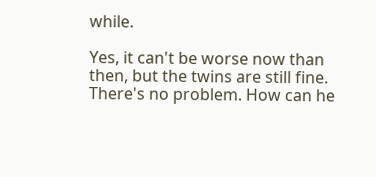while.

Yes, it can't be worse now than then, but the twins are still fine. There's no problem. How can he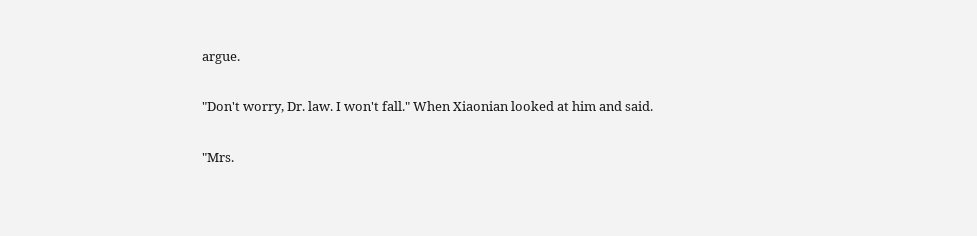argue.

"Don't worry, Dr. law. I won't fall." When Xiaonian looked at him and said.

"Mrs.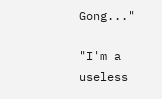Gong..."

"I'm a useless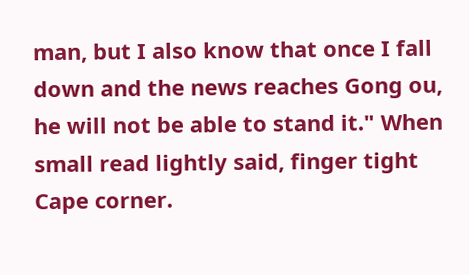man, but I also know that once I fall down and the news reaches Gong ou, he will not be able to stand it." When small read lightly said, finger tight Cape corner.